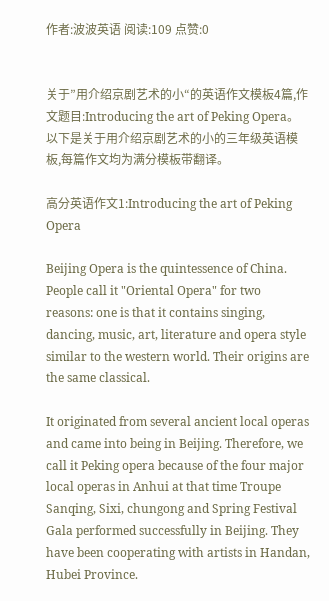作者:波波英语 阅读:109 点赞:0


关于”用介绍京剧艺术的小“的英语作文模板4篇,作文题目:Introducing the art of Peking Opera。以下是关于用介绍京剧艺术的小的三年级英语模板,每篇作文均为满分模板带翻译。

高分英语作文1:Introducing the art of Peking Opera

Beijing Opera is the quintessence of China. People call it "Oriental Opera" for two reasons: one is that it contains singing, dancing, music, art, literature and opera style similar to the western world. Their origins are the same classical.

It originated from several ancient local operas and came into being in Beijing. Therefore, we call it Peking opera because of the four major local operas in Anhui at that time Troupe Sanqing, Sixi, chungong and Spring Festival Gala performed successfully in Beijing. They have been cooperating with artists in Handan, Hubei Province.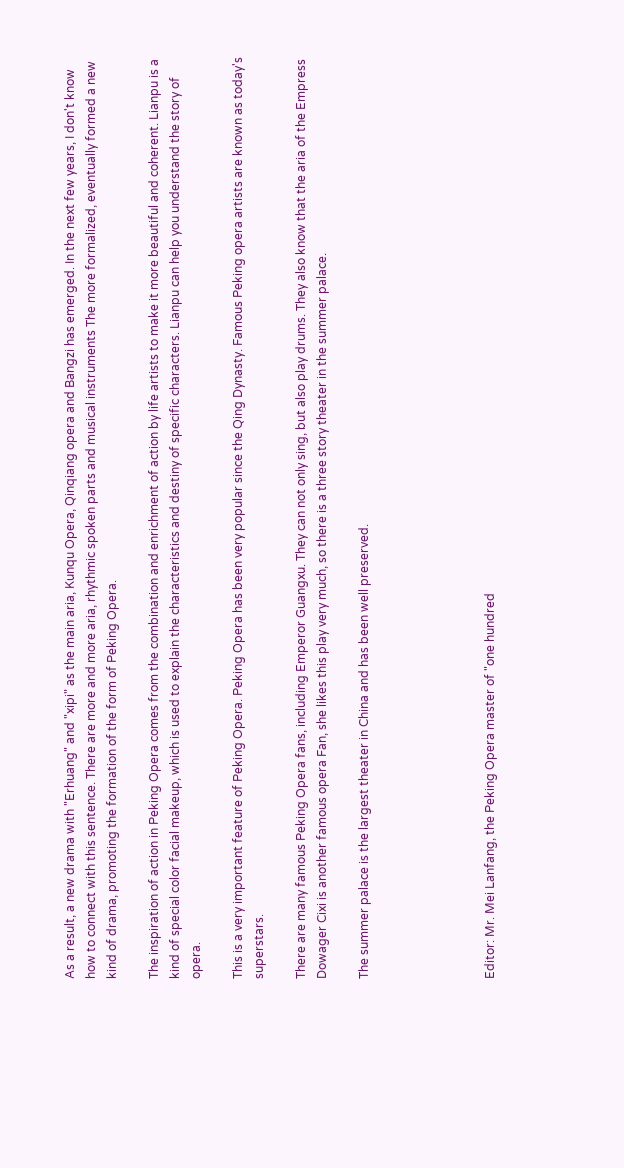As a result, a new drama with "Erhuang" and "xipi" as the main aria, Kunqu Opera, Qinqiang opera and Bangzi has emerged. In the next few years, I don't know how to connect with this sentence. There are more and more aria, rhythmic spoken parts and musical instruments The more formalized, eventually formed a new kind of drama, promoting the formation of the form of Peking Opera.

The inspiration of action in Peking Opera comes from the combination and enrichment of action by life artists to make it more beautiful and coherent. Lianpu is a kind of special color facial makeup, which is used to explain the characteristics and destiny of specific characters. Lianpu can help you understand the story of opera.

This is a very important feature of Peking Opera. Peking Opera has been very popular since the Qing Dynasty. Famous Peking opera artists are known as today's superstars.

There are many famous Peking Opera fans, including Emperor Guangxu. They can not only sing, but also play drums. They also know that the aria of the Empress Dowager Cixi is another famous opera Fan, she likes this play very much, so there is a three story theater in the summer palace.

The summer palace is the largest theater in China and has been well preserved.





Editor: Mr. Mei Lanfang, the Peking Opera master of "one hundred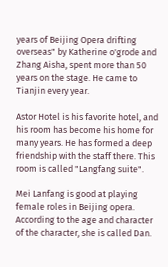years of Beijing Opera drifting overseas" by Katherine o'grode and Zhang Aisha, spent more than 50 years on the stage. He came to Tianjin every year.

Astor Hotel is his favorite hotel, and his room has become his home for many years. He has formed a deep friendship with the staff there. This room is called "Langfang suite".

Mei Lanfang is good at playing female roles in Beijing opera. According to the age and character of the character, she is called Dan.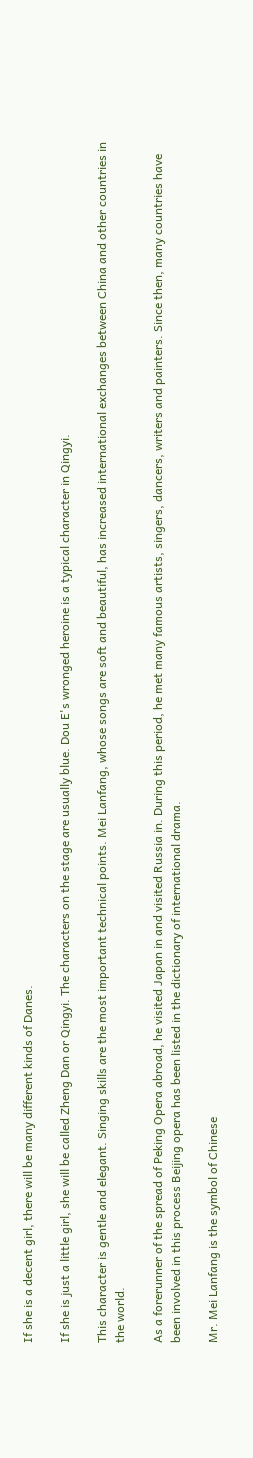If she is a decent girl, there will be many different kinds of Danes.

If she is just a little girl, she will be called Zheng Dan or Qingyi. The characters on the stage are usually blue. Dou E's wronged heroine is a typical character in Qingyi.

This character is gentle and elegant. Singing skills are the most important technical points. Mei Lanfang, whose songs are soft and beautiful, has increased international exchanges between China and other countries in the world.

As a forerunner of the spread of Peking Opera abroad, he visited Japan in and visited Russia in. During this period, he met many famous artists, singers, dancers, writers and painters. Since then, many countries have been involved in this process Beijing opera has been listed in the dictionary of international drama.

Mr. Mei Lanfang is the symbol of Chinese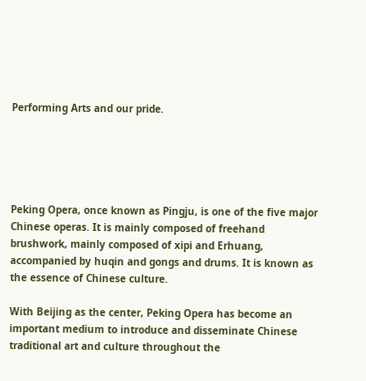Performing Arts and our pride.





Peking Opera, once known as Pingju, is one of the five major Chinese operas. It is mainly composed of freehand brushwork, mainly composed of xipi and Erhuang, accompanied by huqin and gongs and drums. It is known as the essence of Chinese culture.

With Beijing as the center, Peking Opera has become an important medium to introduce and disseminate Chinese traditional art and culture throughout the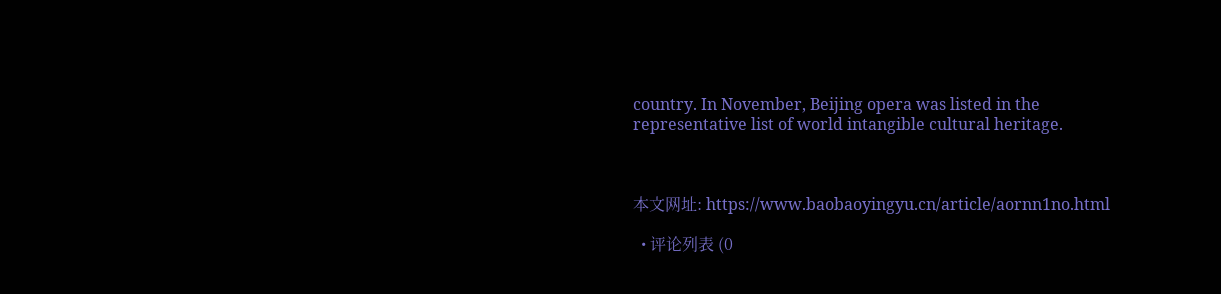country. In November, Beijing opera was listed in the representative list of world intangible cultural heritage.



本文网址: https://www.baobaoyingyu.cn/article/aornn1no.html

  • 评论列表 (0